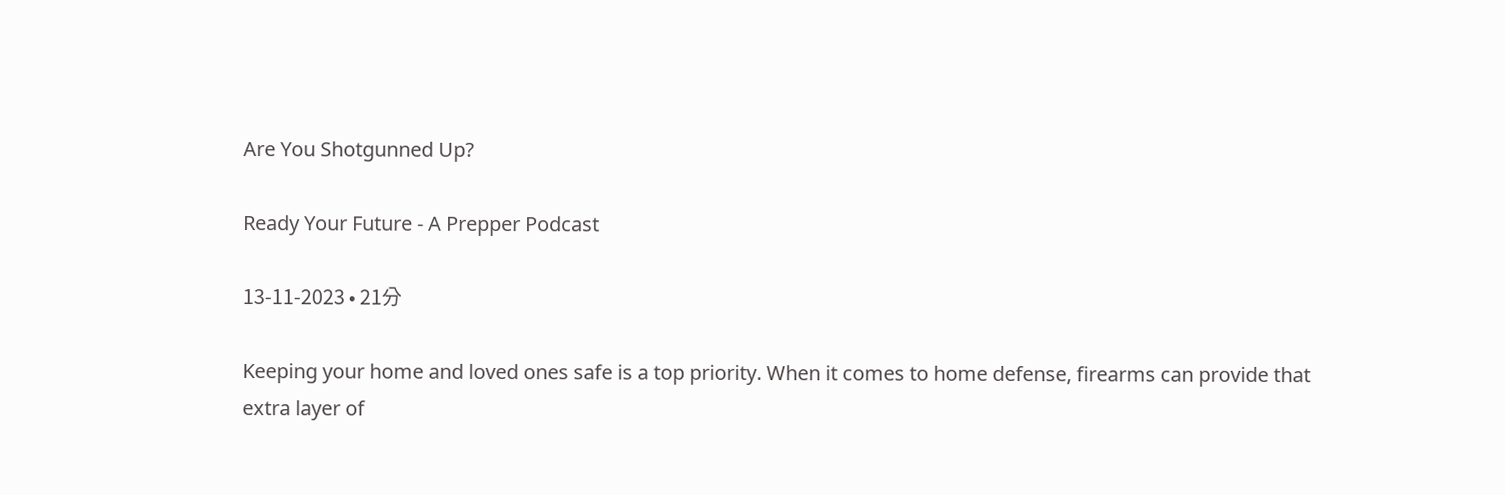Are You Shotgunned Up?

Ready Your Future - A Prepper Podcast

13-11-2023 • 21分

Keeping your home and loved ones safe is a top priority. When it comes to home defense, firearms can provide that extra layer of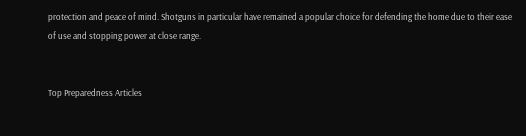protection and peace of mind. Shotguns in particular have remained a popular choice for defending the home due to their ease of use and stopping power at close range.


Top Preparedness Articles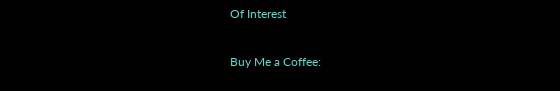Of Interest

Buy Me a Coffee: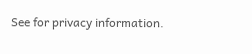See for privacy information.